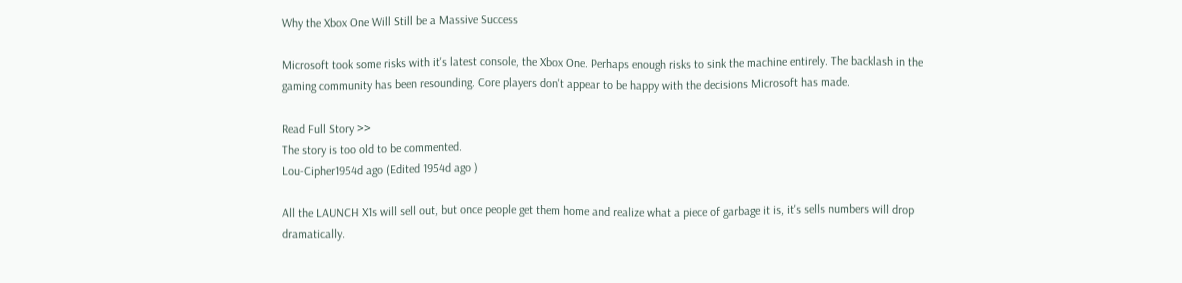Why the Xbox One Will Still be a Massive Success

Microsoft took some risks with it's latest console, the Xbox One. Perhaps enough risks to sink the machine entirely. The backlash in the gaming community has been resounding. Core players don't appear to be happy with the decisions Microsoft has made.

Read Full Story >>
The story is too old to be commented.
Lou-Cipher1954d ago (Edited 1954d ago )

All the LAUNCH X1s will sell out, but once people get them home and realize what a piece of garbage it is, it's sells numbers will drop dramatically.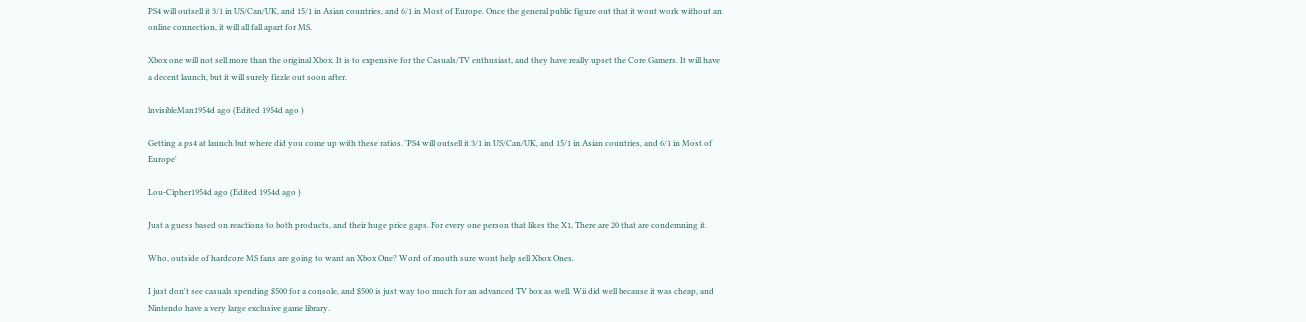PS4 will outsell it 3/1 in US/Can/UK, and 15/1 in Asian countries, and 6/1 in Most of Europe. Once the general public figure out that it wont work without an online connection, it will all fall apart for MS.

Xbox one will not sell more than the original Xbox. It is to expensive for the Casuals/TV enthusiast, and they have really upset the Core Gamers. It will have a decent launch, but it will surely fizzle out soon after.

lnvisibleMan1954d ago (Edited 1954d ago )

Getting a ps4 at launch but where did you come up with these ratios. 'PS4 will outsell it 3/1 in US/Can/UK, and 15/1 in Asian countries, and 6/1 in Most of Europe'

Lou-Cipher1954d ago (Edited 1954d ago )

Just a guess based on reactions to both products, and their huge price gaps. For every one person that likes the X1, There are 20 that are condemning it.

Who, outside of hardcore MS fans are going to want an Xbox One? Word of mouth sure wont help sell Xbox Ones.

I just don't see casuals spending $500 for a console, and $500 is just way too much for an advanced TV box as well. Wii did well because it was cheap, and Nintendo have a very large exclusive game library.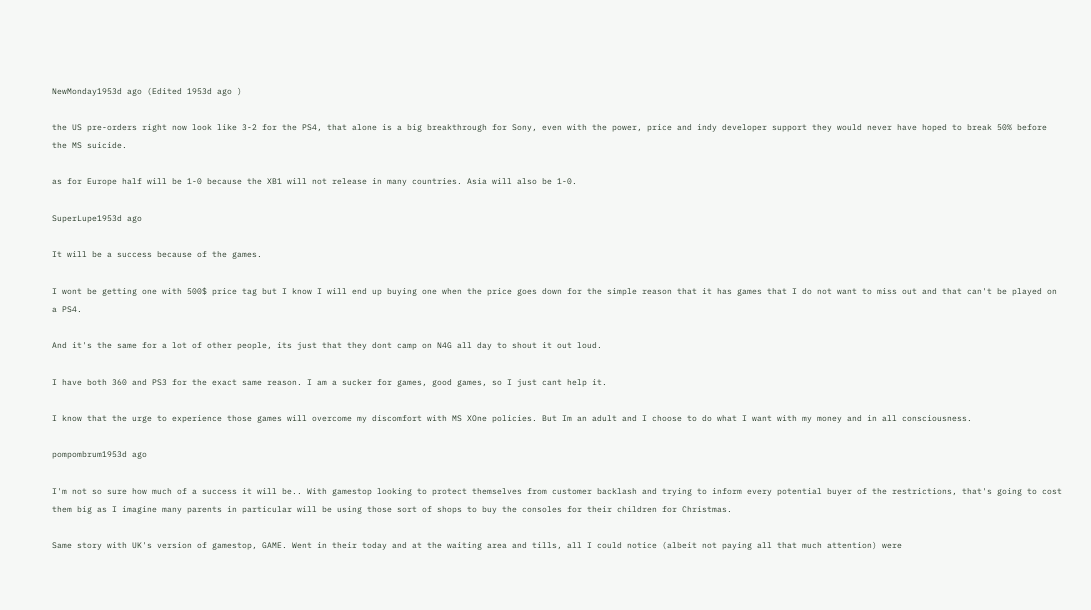NewMonday1953d ago (Edited 1953d ago )

the US pre-orders right now look like 3-2 for the PS4, that alone is a big breakthrough for Sony, even with the power, price and indy developer support they would never have hoped to break 50% before the MS suicide.

as for Europe half will be 1-0 because the XB1 will not release in many countries. Asia will also be 1-0.

SuperLupe1953d ago

It will be a success because of the games.

I wont be getting one with 500$ price tag but I know I will end up buying one when the price goes down for the simple reason that it has games that I do not want to miss out and that can't be played on a PS4.

And it's the same for a lot of other people, its just that they dont camp on N4G all day to shout it out loud.

I have both 360 and PS3 for the exact same reason. I am a sucker for games, good games, so I just cant help it.

I know that the urge to experience those games will overcome my discomfort with MS XOne policies. But Im an adult and I choose to do what I want with my money and in all consciousness.

pompombrum1953d ago

I'm not so sure how much of a success it will be.. With gamestop looking to protect themselves from customer backlash and trying to inform every potential buyer of the restrictions, that's going to cost them big as I imagine many parents in particular will be using those sort of shops to buy the consoles for their children for Christmas.

Same story with UK's version of gamestop, GAME. Went in their today and at the waiting area and tills, all I could notice (albeit not paying all that much attention) were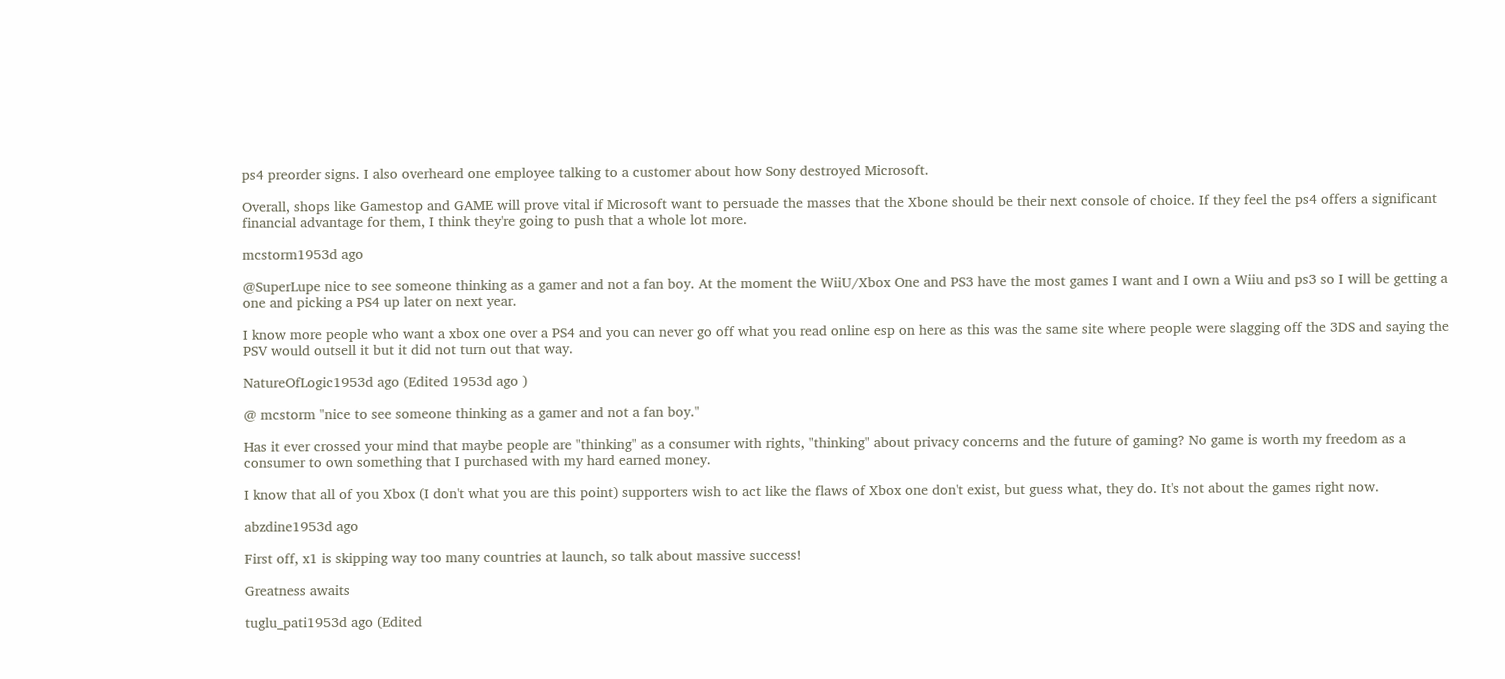ps4 preorder signs. I also overheard one employee talking to a customer about how Sony destroyed Microsoft.

Overall, shops like Gamestop and GAME will prove vital if Microsoft want to persuade the masses that the Xbone should be their next console of choice. If they feel the ps4 offers a significant financial advantage for them, I think they're going to push that a whole lot more.

mcstorm1953d ago

@SuperLupe nice to see someone thinking as a gamer and not a fan boy. At the moment the WiiU/Xbox One and PS3 have the most games I want and I own a Wiiu and ps3 so I will be getting a one and picking a PS4 up later on next year.

I know more people who want a xbox one over a PS4 and you can never go off what you read online esp on here as this was the same site where people were slagging off the 3DS and saying the PSV would outsell it but it did not turn out that way.

NatureOfLogic1953d ago (Edited 1953d ago )

@ mcstorm "nice to see someone thinking as a gamer and not a fan boy."

Has it ever crossed your mind that maybe people are "thinking" as a consumer with rights, "thinking" about privacy concerns and the future of gaming? No game is worth my freedom as a consumer to own something that I purchased with my hard earned money.

I know that all of you Xbox (I don't what you are this point) supporters wish to act like the flaws of Xbox one don't exist, but guess what, they do. It's not about the games right now.

abzdine1953d ago

First off, x1 is skipping way too many countries at launch, so talk about massive success!

Greatness awaits

tuglu_pati1953d ago (Edited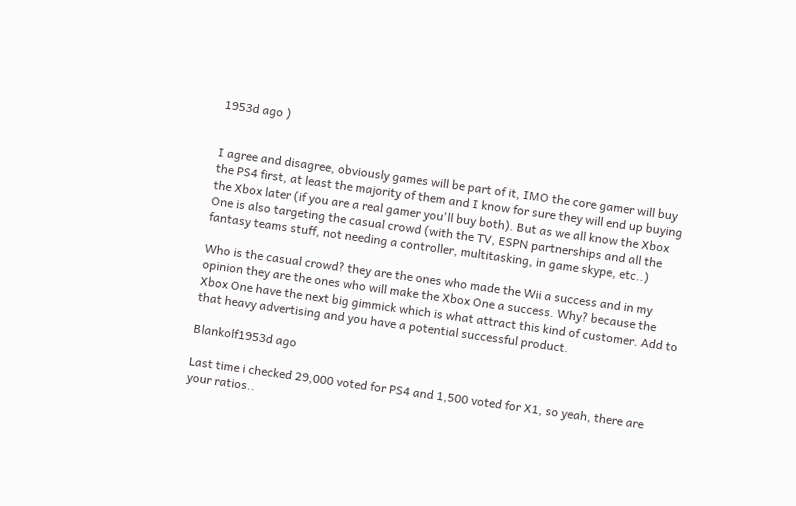1953d ago )


I agree and disagree, obviously games will be part of it, IMO the core gamer will buy the PS4 first, at least the majority of them and I know for sure they will end up buying the Xbox later (if you are a real gamer you'll buy both). But as we all know the Xbox One is also targeting the casual crowd (with the TV, ESPN partnerships and all the fantasy teams stuff, not needing a controller, multitasking, in game skype, etc..)

Who is the casual crowd? they are the ones who made the Wii a success and in my opinion they are the ones who will make the Xbox One a success. Why? because the Xbox One have the next big gimmick which is what attract this kind of customer. Add to that heavy advertising and you have a potential successful product.

Blankolf1953d ago

Last time i checked 29,000 voted for PS4 and 1,500 voted for X1, so yeah, there are your ratios..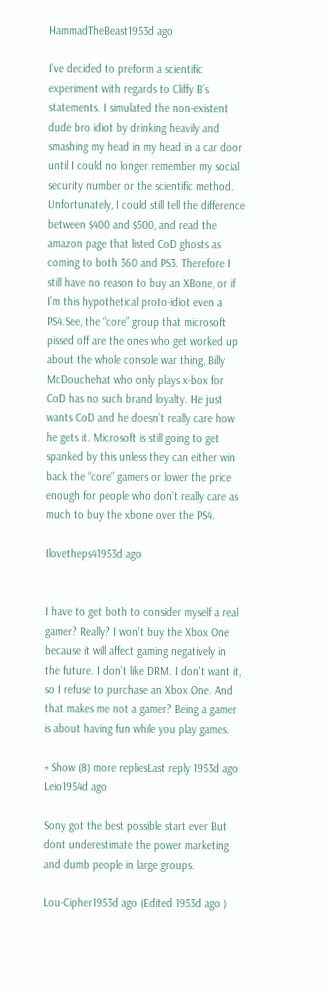HammadTheBeast1953d ago

I’ve decided to preform a scientific experiment with regards to Cliffy B’s statements. I simulated the non-existent dude bro idiot by drinking heavily and smashing my head in my head in a car door until I could no longer remember my social security number or the scientific method. Unfortunately, I could still tell the difference between $400 and $500, and read the amazon page that listed CoD ghosts as coming to both 360 and PS3. Therefore I still have no reason to buy an XBone, or if I’m this hypothetical proto-idiot even a PS4.See, the “core” group that microsoft pissed off are the ones who get worked up about the whole console war thing, Billy McDouchehat who only plays x-box for CoD has no such brand loyalty. He just wants CoD and he doesn’t really care how he gets it. Microsoft is still going to get spanked by this unless they can either win back the “core” gamers or lower the price enough for people who don’t really care as much to buy the xbone over the PS4.

Ilovetheps41953d ago


I have to get both to consider myself a real gamer? Really? I won't buy the Xbox One because it will affect gaming negatively in the future. I don't like DRM. I don't want it, so I refuse to purchase an Xbox One. And that makes me not a gamer? Being a gamer is about having fun while you play games.

+ Show (8) more repliesLast reply 1953d ago
Leio1954d ago

Sony got the best possible start ever But dont underestimate the power marketing and dumb people in large groups.

Lou-Cipher1953d ago (Edited 1953d ago )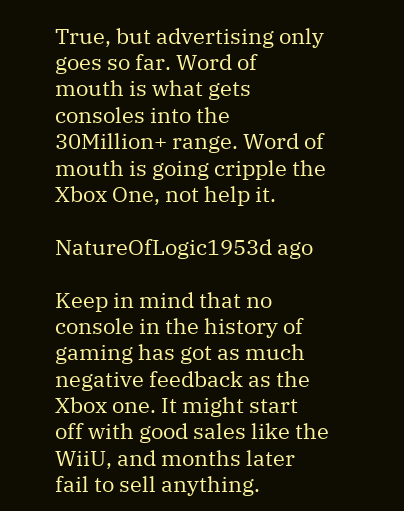True, but advertising only goes so far. Word of mouth is what gets consoles into the 30Million+ range. Word of mouth is going cripple the Xbox One, not help it.

NatureOfLogic1953d ago

Keep in mind that no console in the history of gaming has got as much negative feedback as the Xbox one. It might start off with good sales like the WiiU, and months later fail to sell anything.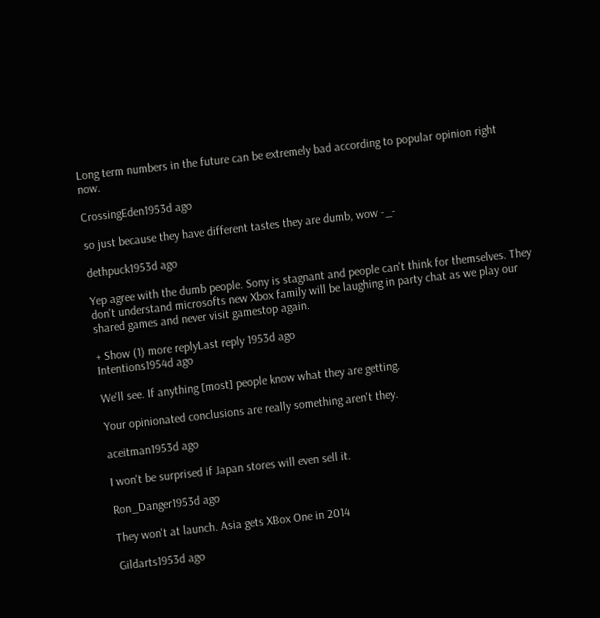Long term numbers in the future can be extremely bad according to popular opinion right now.

CrossingEden1953d ago

so just because they have different tastes they are dumb, wow -_-

dethpuck1953d ago

Yep agree with the dumb people. Sony is stagnant and people can't think for themselves. They don't understand microsofts new Xbox family will be laughing in party chat as we play our shared games and never visit gamestop again.

+ Show (1) more replyLast reply 1953d ago
Intentions1954d ago

We'll see. If anything [most] people know what they are getting.

Your opinionated conclusions are really something aren't they.

aceitman1953d ago

I won't be surprised if Japan stores will even sell it.

Ron_Danger1953d ago

They won't at launch. Asia gets XBox One in 2014

Gildarts1953d ago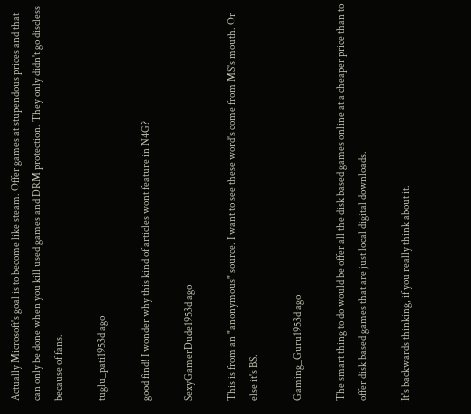Actually Microsoft's goal is to become like steam. Offer games at stupendous prices and that can only be done when you kill used games and DRM protection. They only didn't go discless because of fans.

tuglu_pati1953d ago

good find! I wonder why this kind of articles wont feature in N4G?

SexyGamerDude1953d ago

This is from an "anonymous" source. I want to see these word's come from MS's mouth. Or else it's BS.

Gaming_Guru1953d ago

The smart thing to do would be offer all the disk based games online at a cheaper price than to offer disk based games that are just local digital downloads.

It's backwards thinking, if you really think about it.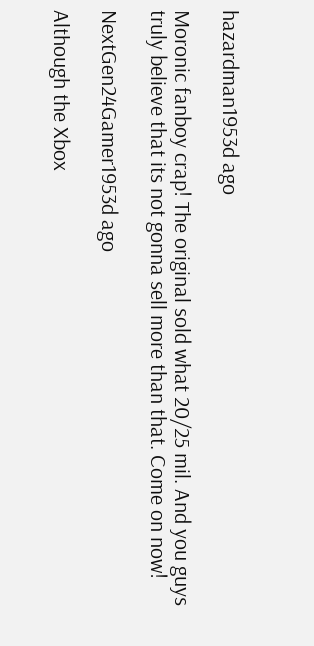hazardman1953d ago

Moronic fanboy crap! The original sold what 20/25 mil. And you guys truly believe that its not gonna sell more than that. Come on now!

NextGen24Gamer1953d ago

Although the Xbox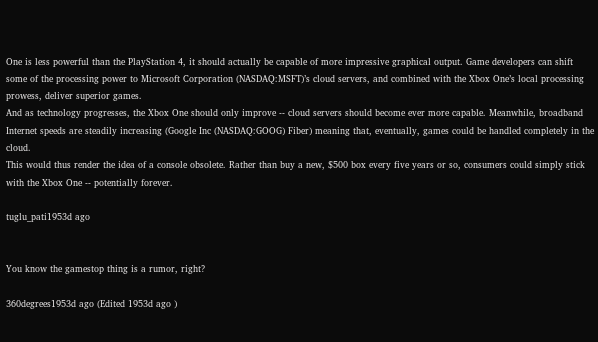One is less powerful than the PlayStation 4, it should actually be capable of more impressive graphical output. Game developers can shift some of the processing power to Microsoft Corporation (NASDAQ:MSFT)’s cloud servers, and combined with the Xbox One’s local processing prowess, deliver superior games.
And as technology progresses, the Xbox One should only improve -- cloud servers should become ever more capable. Meanwhile, broadband Internet speeds are steadily increasing (Google Inc (NASDAQ:GOOG) Fiber) meaning that, eventually, games could be handled completely in the cloud.
This would thus render the idea of a console obsolete. Rather than buy a new, $500 box every five years or so, consumers could simply stick with the Xbox One -- potentially forever.

tuglu_pati1953d ago


You know the gamestop thing is a rumor, right?

360degrees1953d ago (Edited 1953d ago )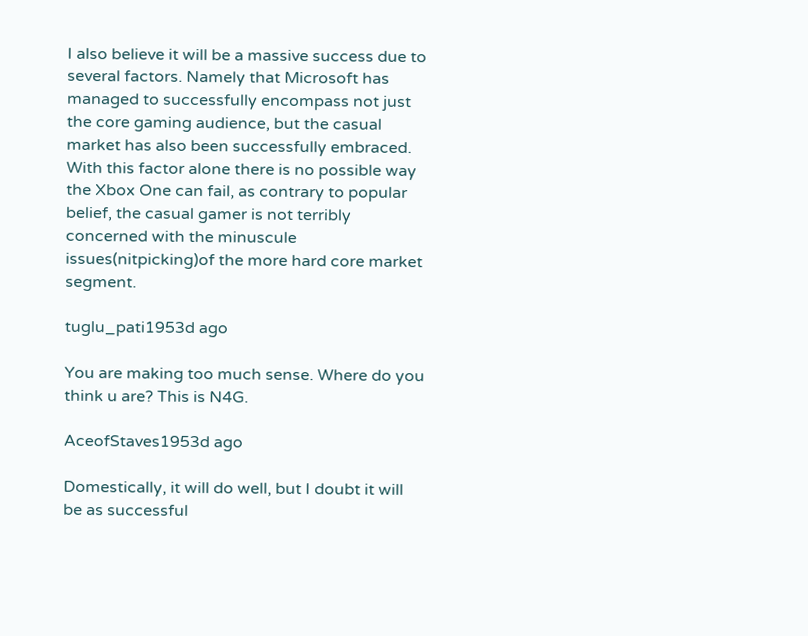I also believe it will be a massive success due to several factors. Namely that Microsoft has managed to successfully encompass not just the core gaming audience, but the casual market has also been successfully embraced. With this factor alone there is no possible way the Xbox One can fail, as contrary to popular belief, the casual gamer is not terribly concerned with the minuscule issues(nitpicking)of the more hard core market segment.

tuglu_pati1953d ago

You are making too much sense. Where do you think u are? This is N4G.

AceofStaves1953d ago

Domestically, it will do well, but I doubt it will be as successful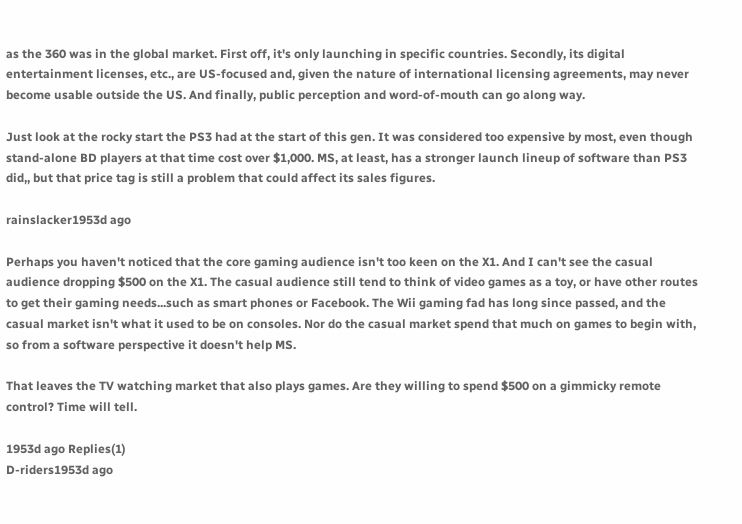as the 360 was in the global market. First off, it's only launching in specific countries. Secondly, its digital entertainment licenses, etc., are US-focused and, given the nature of international licensing agreements, may never become usable outside the US. And finally, public perception and word-of-mouth can go along way.

Just look at the rocky start the PS3 had at the start of this gen. It was considered too expensive by most, even though stand-alone BD players at that time cost over $1,000. MS, at least, has a stronger launch lineup of software than PS3 did,, but that price tag is still a problem that could affect its sales figures.

rainslacker1953d ago

Perhaps you haven't noticed that the core gaming audience isn't too keen on the X1. And I can't see the casual audience dropping $500 on the X1. The casual audience still tend to think of video games as a toy, or have other routes to get their gaming needs...such as smart phones or Facebook. The Wii gaming fad has long since passed, and the casual market isn't what it used to be on consoles. Nor do the casual market spend that much on games to begin with, so from a software perspective it doesn't help MS.

That leaves the TV watching market that also plays games. Are they willing to spend $500 on a gimmicky remote control? Time will tell.

1953d ago Replies(1)
D-riders1953d ago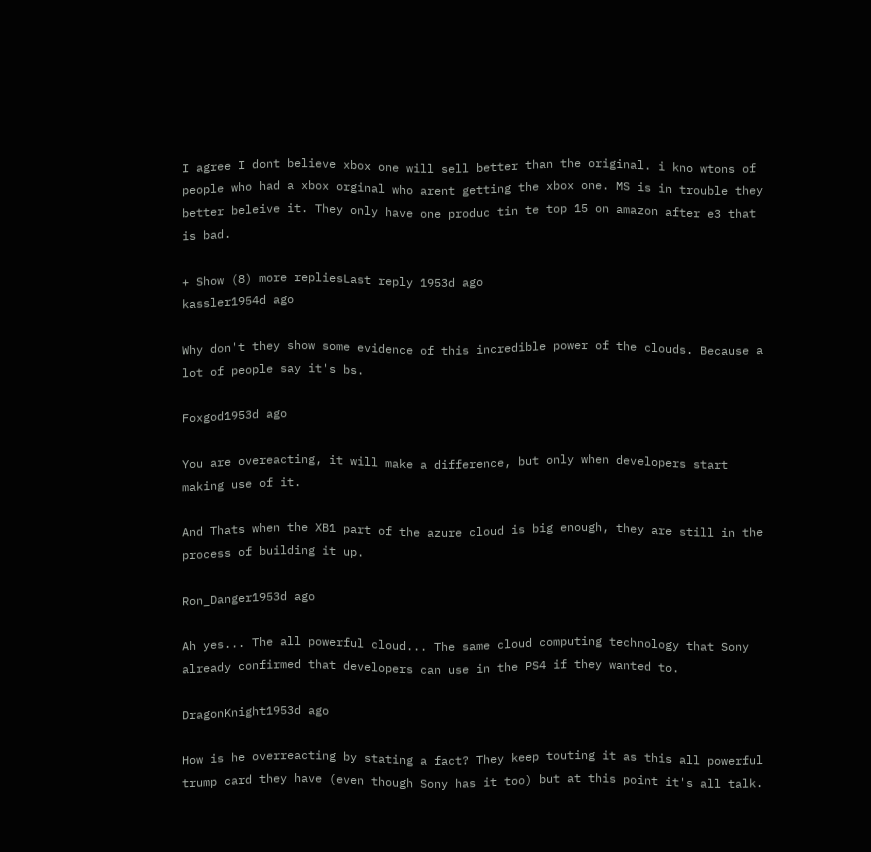I agree I dont believe xbox one will sell better than the original. i kno wtons of people who had a xbox orginal who arent getting the xbox one. MS is in trouble they better beleive it. They only have one produc tin te top 15 on amazon after e3 that is bad.

+ Show (8) more repliesLast reply 1953d ago
kassler1954d ago

Why don't they show some evidence of this incredible power of the clouds. Because a lot of people say it's bs.

Foxgod1953d ago

You are overeacting, it will make a difference, but only when developers start making use of it.

And Thats when the XB1 part of the azure cloud is big enough, they are still in the process of building it up.

Ron_Danger1953d ago

Ah yes... The all powerful cloud... The same cloud computing technology that Sony already confirmed that developers can use in the PS4 if they wanted to.

DragonKnight1953d ago

How is he overreacting by stating a fact? They keep touting it as this all powerful trump card they have (even though Sony has it too) but at this point it's all talk.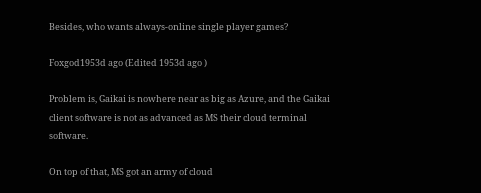Besides, who wants always-online single player games?

Foxgod1953d ago (Edited 1953d ago )

Problem is, Gaikai is nowhere near as big as Azure, and the Gaikai client software is not as advanced as MS their cloud terminal software.

On top of that, MS got an army of cloud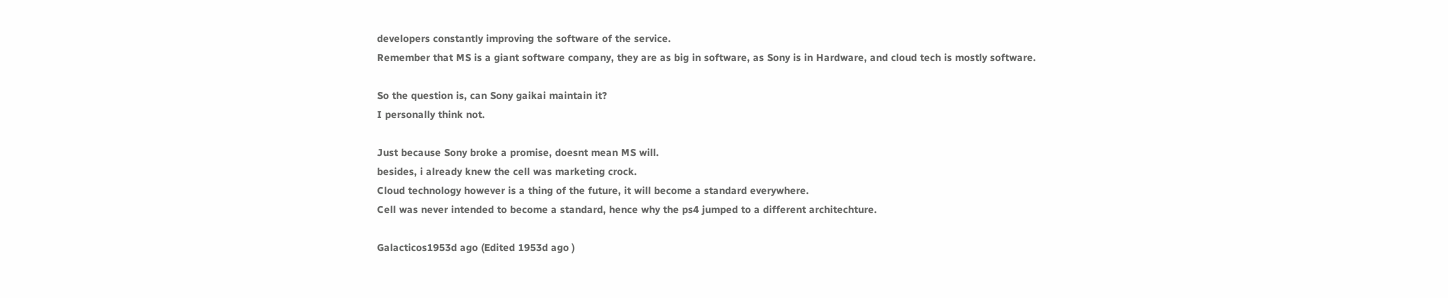developers constantly improving the software of the service.
Remember that MS is a giant software company, they are as big in software, as Sony is in Hardware, and cloud tech is mostly software.

So the question is, can Sony gaikai maintain it?
I personally think not.

Just because Sony broke a promise, doesnt mean MS will.
besides, i already knew the cell was marketing crock.
Cloud technology however is a thing of the future, it will become a standard everywhere.
Cell was never intended to become a standard, hence why the ps4 jumped to a different architechture.

Galacticos1953d ago (Edited 1953d ago )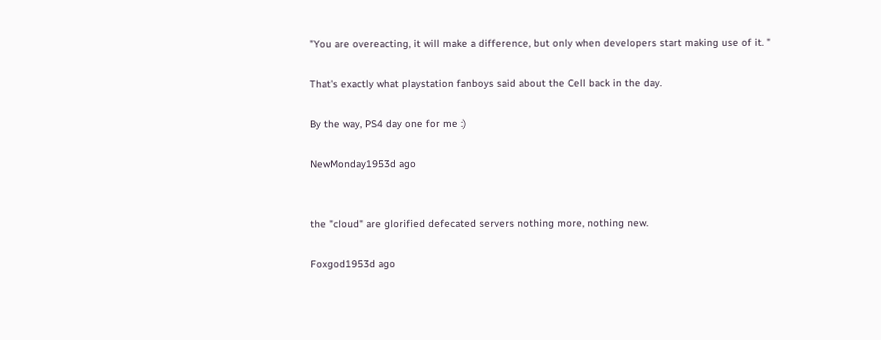"You are overeacting, it will make a difference, but only when developers start making use of it. "

That's exactly what playstation fanboys said about the Cell back in the day.

By the way, PS4 day one for me :)

NewMonday1953d ago


the "cloud" are glorified defecated servers nothing more, nothing new.

Foxgod1953d ago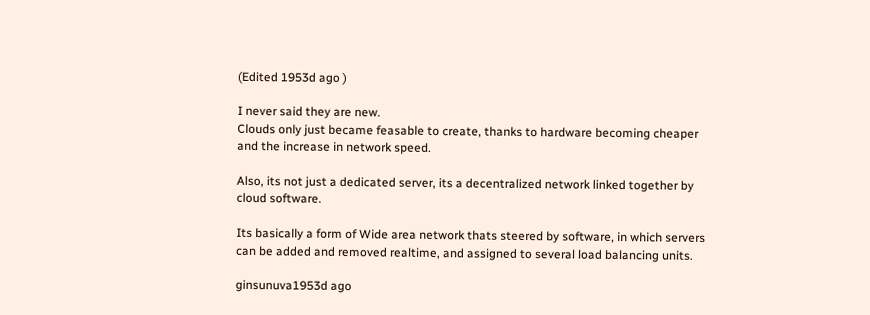(Edited 1953d ago )

I never said they are new.
Clouds only just became feasable to create, thanks to hardware becoming cheaper and the increase in network speed.

Also, its not just a dedicated server, its a decentralized network linked together by cloud software.

Its basically a form of Wide area network thats steered by software, in which servers can be added and removed realtime, and assigned to several load balancing units.

ginsunuva1953d ago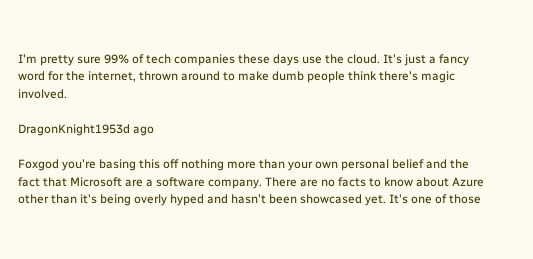I'm pretty sure 99% of tech companies these days use the cloud. It's just a fancy word for the internet, thrown around to make dumb people think there's magic involved.

DragonKnight1953d ago

Foxgod you're basing this off nothing more than your own personal belief and the fact that Microsoft are a software company. There are no facts to know about Azure other than it's being overly hyped and hasn't been showcased yet. It's one of those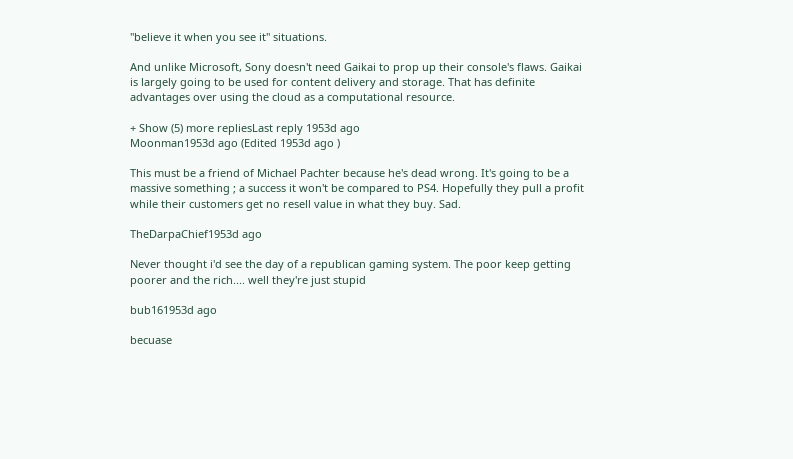"believe it when you see it" situations.

And unlike Microsoft, Sony doesn't need Gaikai to prop up their console's flaws. Gaikai is largely going to be used for content delivery and storage. That has definite advantages over using the cloud as a computational resource.

+ Show (5) more repliesLast reply 1953d ago
Moonman1953d ago (Edited 1953d ago )

This must be a friend of Michael Pachter because he's dead wrong. It's going to be a massive something ; a success it won't be compared to PS4. Hopefully they pull a profit while their customers get no resell value in what they buy. Sad.

TheDarpaChief1953d ago

Never thought i'd see the day of a republican gaming system. The poor keep getting poorer and the rich.... well they're just stupid

bub161953d ago

becuase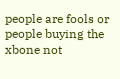people are fools or people buying the xbone not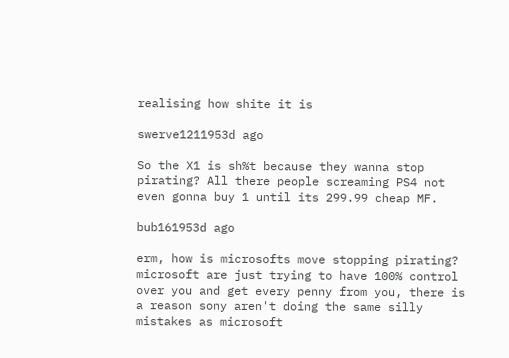realising how shite it is

swerve1211953d ago

So the X1 is sh%t because they wanna stop pirating? All there people screaming PS4 not even gonna buy 1 until its 299.99 cheap MF.

bub161953d ago

erm, how is microsofts move stopping pirating? microsoft are just trying to have 100% control over you and get every penny from you, there is a reason sony aren't doing the same silly mistakes as microsoft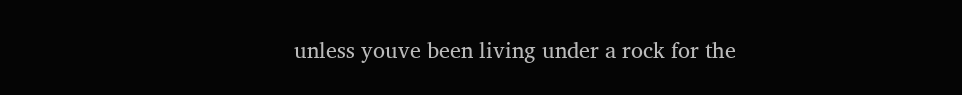unless youve been living under a rock for the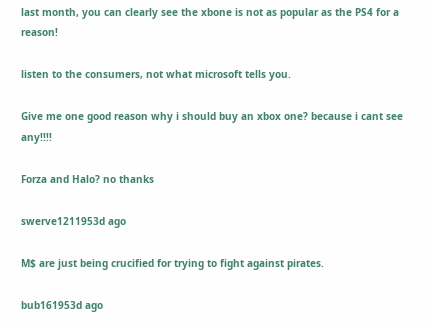last month, you can clearly see the xbone is not as popular as the PS4 for a reason!

listen to the consumers, not what microsoft tells you.

Give me one good reason why i should buy an xbox one? because i cant see any!!!!

Forza and Halo? no thanks

swerve1211953d ago

M$ are just being crucified for trying to fight against pirates.

bub161953d ago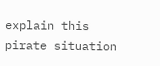explain this pirate situation